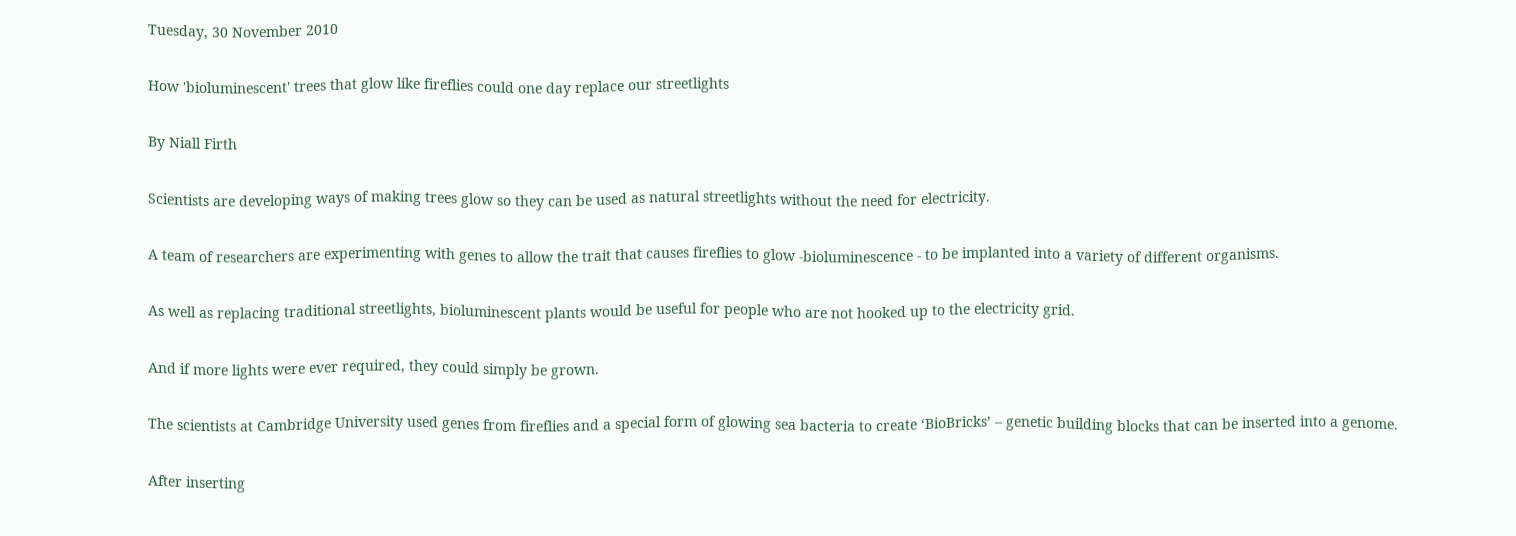Tuesday, 30 November 2010

How 'bioluminescent' trees that glow like fireflies could one day replace our streetlights

By Niall Firth

Scientists are developing ways of making trees glow so they can be used as natural streetlights without the need for electricity.

A team of researchers are experimenting with genes to allow the trait that causes fireflies to glow -bioluminescence - to be implanted into a variety of different organisms.

As well as replacing traditional streetlights, bioluminescent plants would be useful for people who are not hooked up to the electricity grid.

And if more lights were ever required, they could simply be grown.

The scientists at Cambridge University used genes from fireflies and a special form of glowing sea bacteria to create ‘BioBricks’ – genetic building blocks that can be inserted into a genome.

After inserting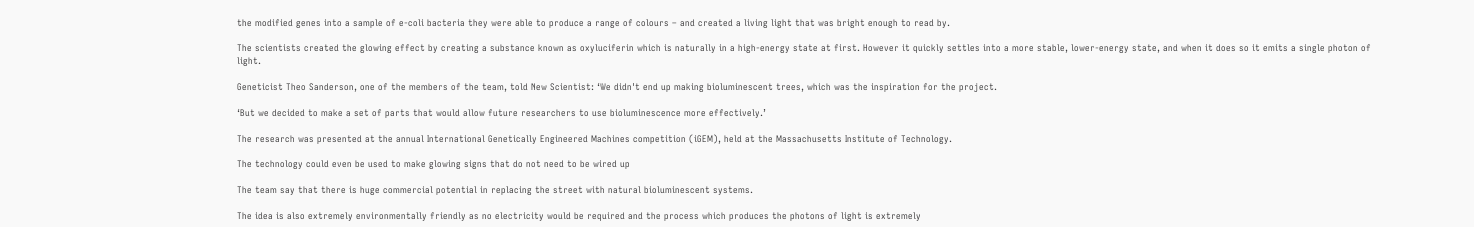the modified genes into a sample of e-coli bacteria they were able to produce a range of colours – and created a living light that was bright enough to read by.

The scientists created the glowing effect by creating a substance known as oxyluciferin which is naturally in a high-energy state at first. However it quickly settles into a more stable, lower-energy state, and when it does so it emits a single photon of light.

Geneticist Theo Sanderson, one of the members of the team, told New Scientist: ‘We didn't end up making bioluminescent trees, which was the inspiration for the project.

‘But we decided to make a set of parts that would allow future researchers to use bioluminescence more effectively.’

The research was presented at the annual International Genetically Engineered Machines competition (iGEM), held at the Massachusetts Institute of Technology.

The technology could even be used to make glowing signs that do not need to be wired up

The team say that there is huge commercial potential in replacing the street with natural bioluminescent systems.

The idea is also extremely environmentally friendly as no electricity would be required and the process which produces the photons of light is extremely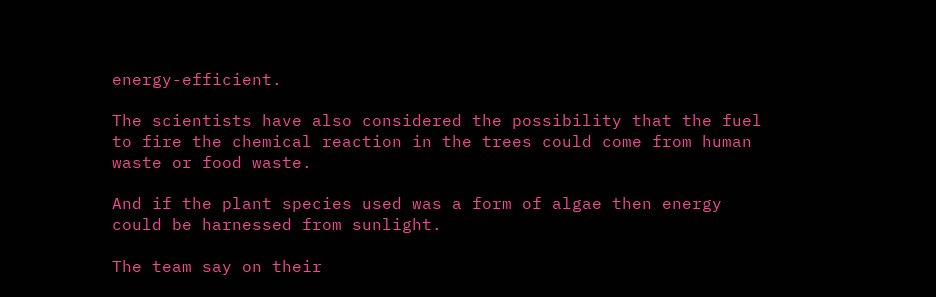energy-efficient.

The scientists have also considered the possibility that the fuel to fire the chemical reaction in the trees could come from human waste or food waste.

And if the plant species used was a form of algae then energy could be harnessed from sunlight.

The team say on their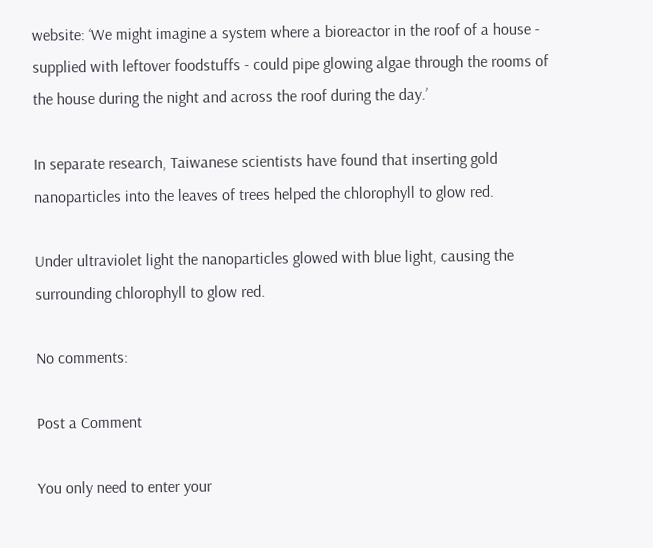website: ‘We might imagine a system where a bioreactor in the roof of a house - supplied with leftover foodstuffs - could pipe glowing algae through the rooms of the house during the night and across the roof during the day.’

In separate research, Taiwanese scientists have found that inserting gold nanoparticles into the leaves of trees helped the chlorophyll to glow red.

Under ultraviolet light the nanoparticles glowed with blue light, causing the surrounding chlorophyll to glow red.

No comments:

Post a Comment

You only need to enter your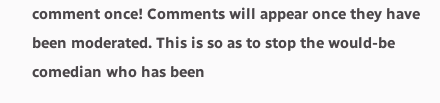comment once! Comments will appear once they have been moderated. This is so as to stop the would-be comedian who has been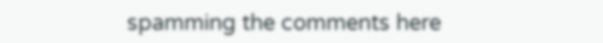spamming the comments here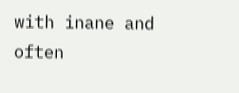with inane and often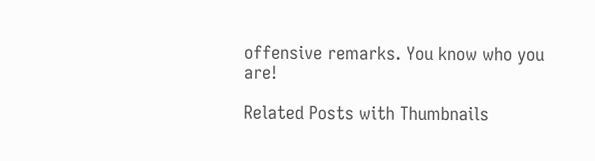offensive remarks. You know who you are!

Related Posts with Thumbnails